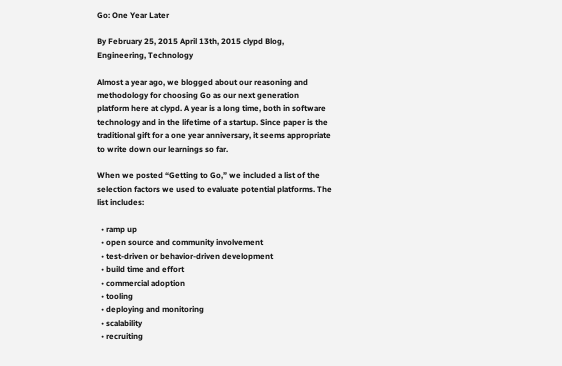Go: One Year Later

By February 25, 2015 April 13th, 2015 clypd Blog, Engineering, Technology

Almost a year ago, we blogged about our reasoning and methodology for choosing Go as our next generation platform here at clypd. A year is a long time, both in software technology and in the lifetime of a startup. Since paper is the traditional gift for a one year anniversary, it seems appropriate to write down our learnings so far.

When we posted “Getting to Go,” we included a list of the selection factors we used to evaluate potential platforms. The list includes:

  • ramp up
  • open source and community involvement
  • test-driven or behavior-driven development
  • build time and effort
  • commercial adoption
  • tooling
  • deploying and monitoring
  • scalability
  • recruiting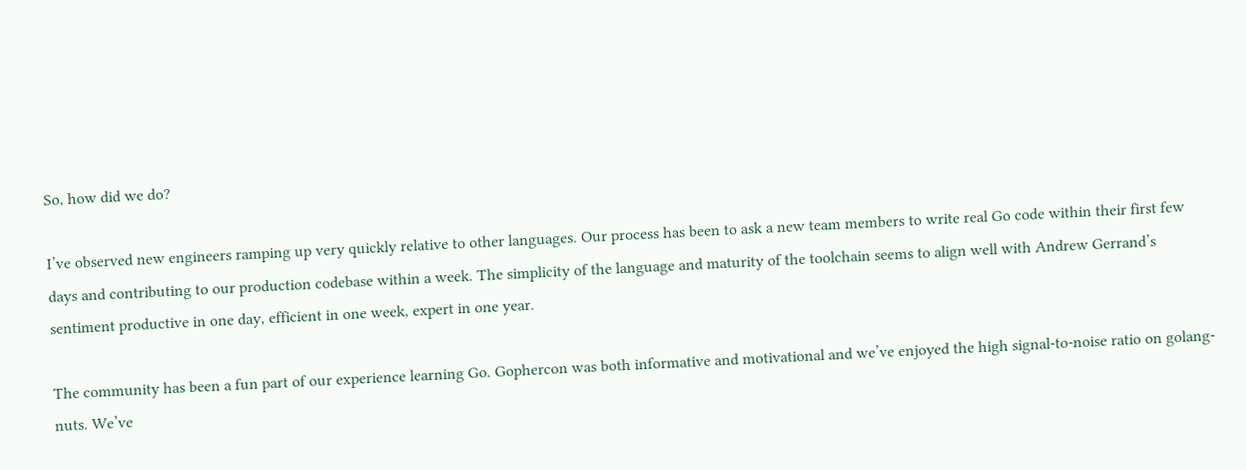So, how did we do?

I’ve observed new engineers ramping up very quickly relative to other languages. Our process has been to ask a new team members to write real Go code within their first few days and contributing to our production codebase within a week. The simplicity of the language and maturity of the toolchain seems to align well with Andrew Gerrand’s sentiment productive in one day, efficient in one week, expert in one year.

The community has been a fun part of our experience learning Go. Gophercon was both informative and motivational and we’ve enjoyed the high signal-to-noise ratio on golang-nuts. We’ve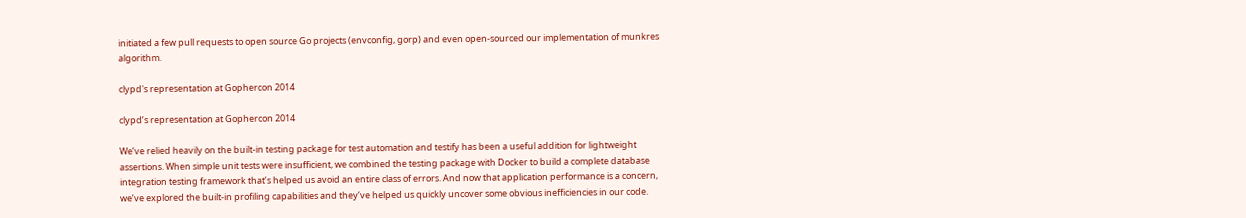initiated a few pull requests to open source Go projects (envconfig, gorp) and even open-sourced our implementation of munkres algorithm.

clypd's representation at Gophercon 2014

clypd’s representation at Gophercon 2014

We’ve relied heavily on the built-in testing package for test automation and testify has been a useful addition for lightweight assertions. When simple unit tests were insufficient, we combined the testing package with Docker to build a complete database integration testing framework that’s helped us avoid an entire class of errors. And now that application performance is a concern, we’ve explored the built-in profiling capabilities and they’ve helped us quickly uncover some obvious inefficiencies in our code.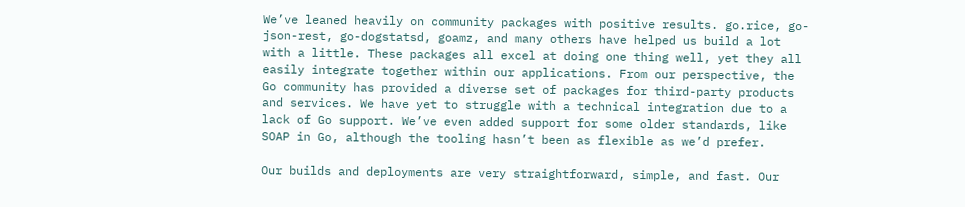We’ve leaned heavily on community packages with positive results. go.rice, go-json-rest, go-dogstatsd, goamz, and many others have helped us build a lot with a little. These packages all excel at doing one thing well, yet they all easily integrate together within our applications. From our perspective, the Go community has provided a diverse set of packages for third-party products and services. We have yet to struggle with a technical integration due to a lack of Go support. We’ve even added support for some older standards, like SOAP in Go, although the tooling hasn’t been as flexible as we’d prefer.

Our builds and deployments are very straightforward, simple, and fast. Our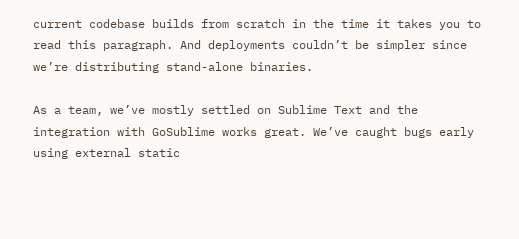current codebase builds from scratch in the time it takes you to read this paragraph. And deployments couldn’t be simpler since we’re distributing stand-alone binaries.

As a team, we’ve mostly settled on Sublime Text and the integration with GoSublime works great. We’ve caught bugs early using external static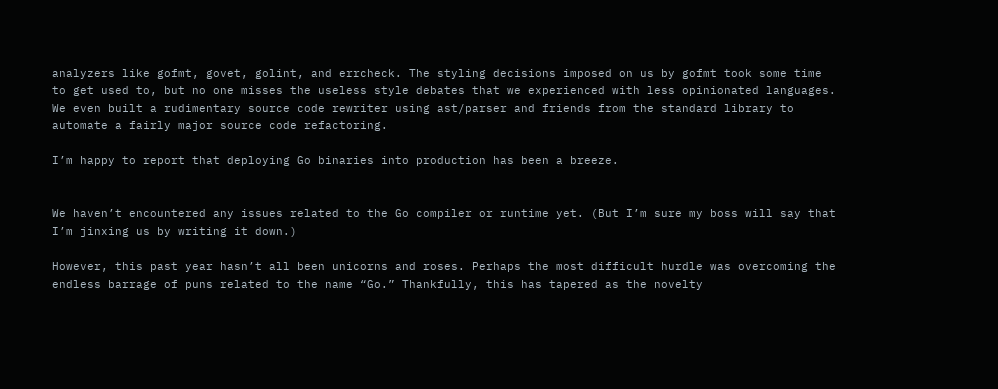analyzers like gofmt, govet, golint, and errcheck. The styling decisions imposed on us by gofmt took some time to get used to, but no one misses the useless style debates that we experienced with less opinionated languages. We even built a rudimentary source code rewriter using ast/parser and friends from the standard library to automate a fairly major source code refactoring.

I’m happy to report that deploying Go binaries into production has been a breeze.


We haven’t encountered any issues related to the Go compiler or runtime yet. (But I’m sure my boss will say that I’m jinxing us by writing it down.)

However, this past year hasn’t all been unicorns and roses. Perhaps the most difficult hurdle was overcoming the endless barrage of puns related to the name “Go.” Thankfully, this has tapered as the novelty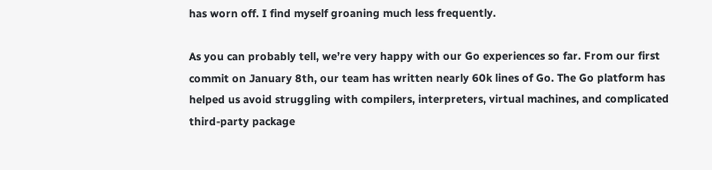has worn off. I find myself groaning much less frequently.

As you can probably tell, we’re very happy with our Go experiences so far. From our first commit on January 8th, our team has written nearly 60k lines of Go. The Go platform has helped us avoid struggling with compilers, interpreters, virtual machines, and complicated third-party package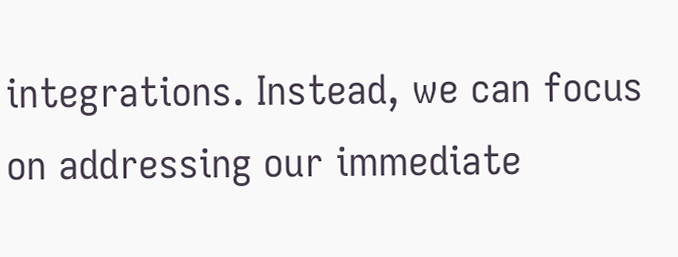integrations. Instead, we can focus on addressing our immediate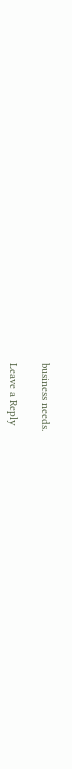business needs.

Leave a Reply